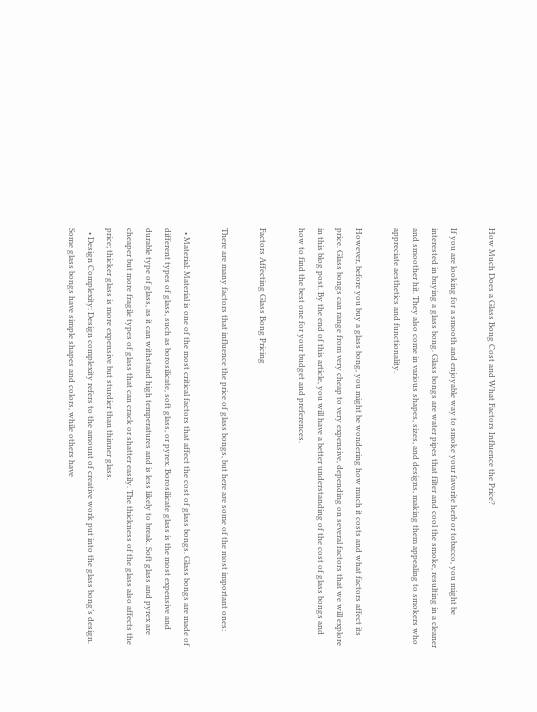How Much Does a Glass Bong Cost and What Factors Influence the Price?

If you are looking for a smooth and enjoyable way to smoke your favorite herb or tobacco, you might be interested in buying a glass bong. Glass bongs are water pipes that filter and cool the smoke, resulting in a cleaner and smoother hit. They also come in various shapes, sizes, and designs, making them appealing to smokers who appreciate aesthetics and functionality.

However, before you buy a glass bong, you might be wondering how much it costs and what factors affect its price. Glass bongs can range from very cheap to very expensive, depending on several factors that we will explore in this blog post. By the end of this article, you will have a better understanding of the cost of glass bongs and how to find the best one for your budget and preferences.

Factors Affecting Glass Bong Pricing

There are many factors that influence the price of glass bongs, but here are some of the most important ones:

  • Material: Material is one of the most critical factors that affect the cost of glass bongs. Glass bongs are made of different types of glass, such as borosilicate, soft glass, or pyrex. Borosilicate glass is the most expensive and durable type of glass, as it can withstand high temperatures and is less likely to break. Soft glass and pyrex are cheaper but more fragile types of glass that can crack or shatter easily. The thickness of the glass also affects the price; thicker glass is more expensive but sturdier than thinner glass.
  • Design Complexity: Design complexity refers to the amount of creative work put into the glass bong’s design. Some glass bongs have simple shapes and colors, while others have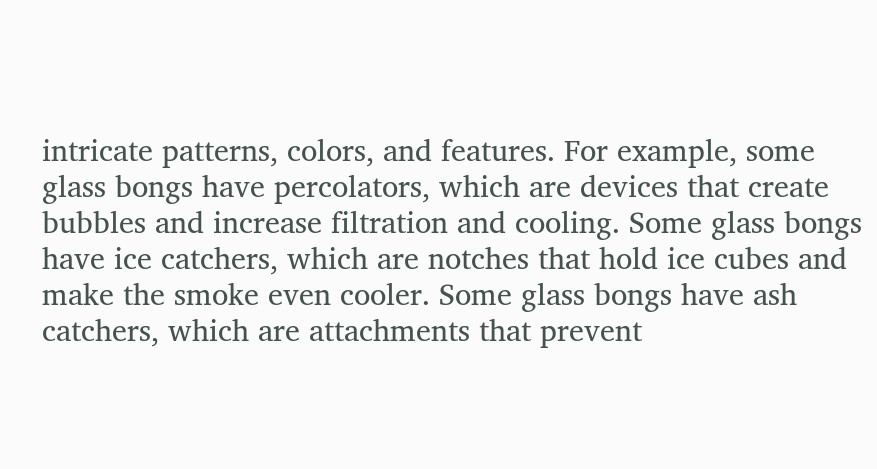intricate patterns, colors, and features. For example, some glass bongs have percolators, which are devices that create bubbles and increase filtration and cooling. Some glass bongs have ice catchers, which are notches that hold ice cubes and make the smoke even cooler. Some glass bongs have ash catchers, which are attachments that prevent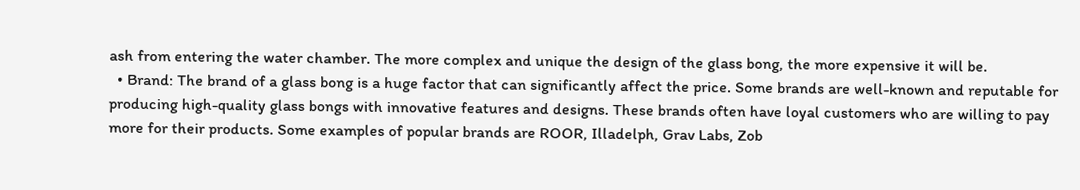ash from entering the water chamber. The more complex and unique the design of the glass bong, the more expensive it will be.
  • Brand: The brand of a glass bong is a huge factor that can significantly affect the price. Some brands are well-known and reputable for producing high-quality glass bongs with innovative features and designs. These brands often have loyal customers who are willing to pay more for their products. Some examples of popular brands are ROOR, Illadelph, Grav Labs, Zob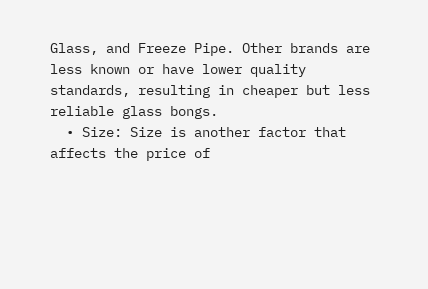Glass, and Freeze Pipe. Other brands are less known or have lower quality standards, resulting in cheaper but less reliable glass bongs.
  • Size: Size is another factor that affects the price of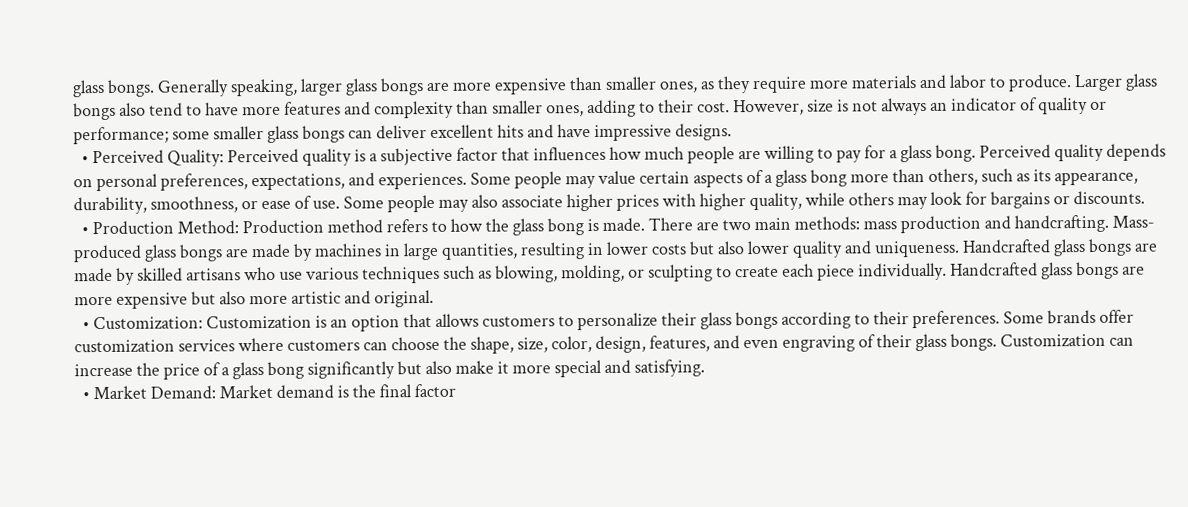glass bongs. Generally speaking, larger glass bongs are more expensive than smaller ones, as they require more materials and labor to produce. Larger glass bongs also tend to have more features and complexity than smaller ones, adding to their cost. However, size is not always an indicator of quality or performance; some smaller glass bongs can deliver excellent hits and have impressive designs.
  • Perceived Quality: Perceived quality is a subjective factor that influences how much people are willing to pay for a glass bong. Perceived quality depends on personal preferences, expectations, and experiences. Some people may value certain aspects of a glass bong more than others, such as its appearance, durability, smoothness, or ease of use. Some people may also associate higher prices with higher quality, while others may look for bargains or discounts.
  • Production Method: Production method refers to how the glass bong is made. There are two main methods: mass production and handcrafting. Mass-produced glass bongs are made by machines in large quantities, resulting in lower costs but also lower quality and uniqueness. Handcrafted glass bongs are made by skilled artisans who use various techniques such as blowing, molding, or sculpting to create each piece individually. Handcrafted glass bongs are more expensive but also more artistic and original.
  • Customization: Customization is an option that allows customers to personalize their glass bongs according to their preferences. Some brands offer customization services where customers can choose the shape, size, color, design, features, and even engraving of their glass bongs. Customization can increase the price of a glass bong significantly but also make it more special and satisfying.
  • Market Demand: Market demand is the final factor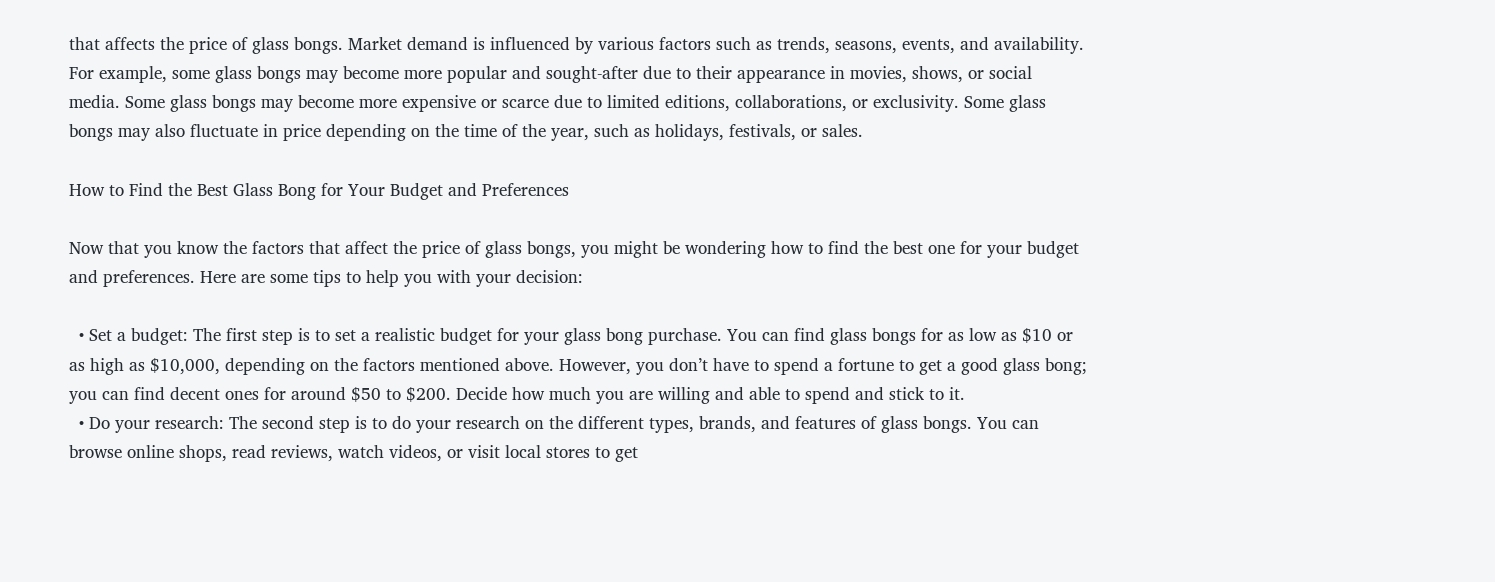that affects the price of glass bongs. Market demand is influenced by various factors such as trends, seasons, events, and availability. For example, some glass bongs may become more popular and sought-after due to their appearance in movies, shows, or social media. Some glass bongs may become more expensive or scarce due to limited editions, collaborations, or exclusivity. Some glass bongs may also fluctuate in price depending on the time of the year, such as holidays, festivals, or sales.

How to Find the Best Glass Bong for Your Budget and Preferences

Now that you know the factors that affect the price of glass bongs, you might be wondering how to find the best one for your budget and preferences. Here are some tips to help you with your decision:

  • Set a budget: The first step is to set a realistic budget for your glass bong purchase. You can find glass bongs for as low as $10 or as high as $10,000, depending on the factors mentioned above. However, you don’t have to spend a fortune to get a good glass bong; you can find decent ones for around $50 to $200. Decide how much you are willing and able to spend and stick to it.
  • Do your research: The second step is to do your research on the different types, brands, and features of glass bongs. You can browse online shops, read reviews, watch videos, or visit local stores to get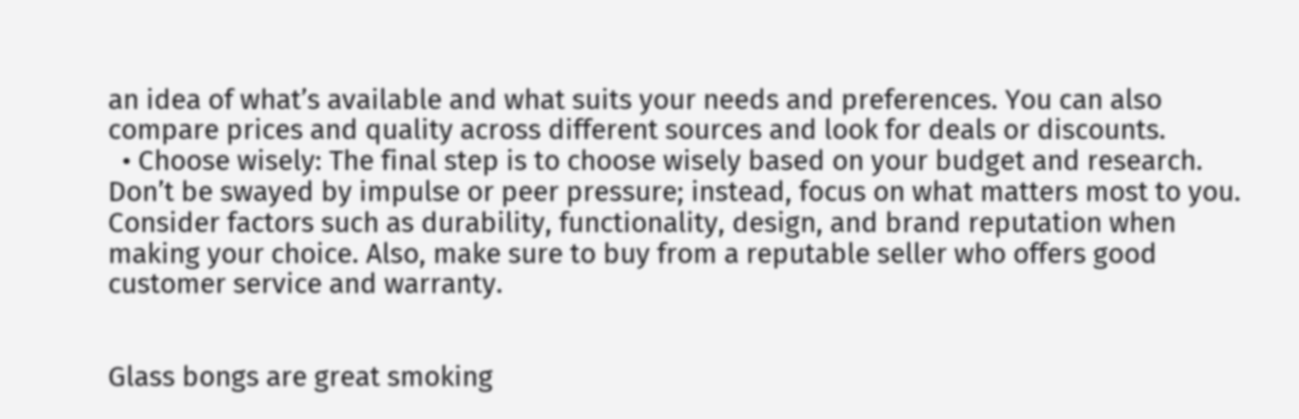an idea of what’s available and what suits your needs and preferences. You can also compare prices and quality across different sources and look for deals or discounts.
  • Choose wisely: The final step is to choose wisely based on your budget and research. Don’t be swayed by impulse or peer pressure; instead, focus on what matters most to you. Consider factors such as durability, functionality, design, and brand reputation when making your choice. Also, make sure to buy from a reputable seller who offers good customer service and warranty.


Glass bongs are great smoking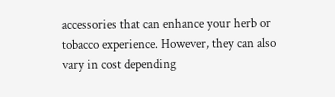accessories that can enhance your herb or tobacco experience. However, they can also vary in cost depending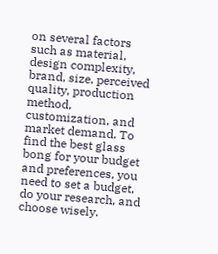on several factors such as material, design complexity, brand, size, perceived quality, production method, customization, and market demand. To find the best glass bong for your budget and preferences, you need to set a budget, do your research, and choose wisely.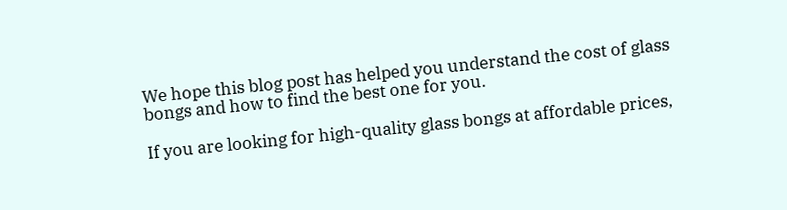We hope this blog post has helped you understand the cost of glass bongs and how to find the best one for you.

If you are looking for high-quality glass bongs at affordable prices,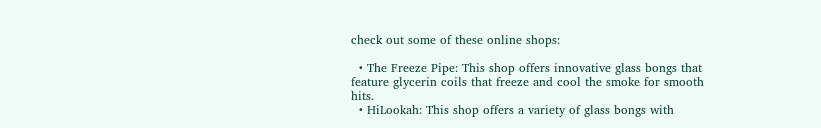check out some of these online shops:

  • The Freeze Pipe: This shop offers innovative glass bongs that feature glycerin coils that freeze and cool the smoke for smooth hits.
  • HiLookah: This shop offers a variety of glass bongs with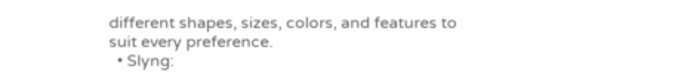different shapes, sizes, colors, and features to suit every preference.
  • Slyng: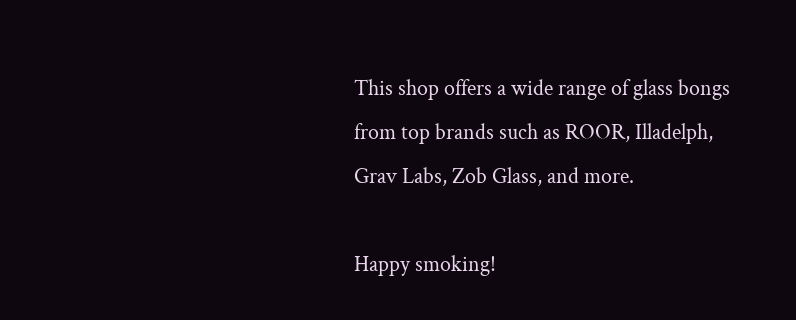This shop offers a wide range of glass bongs from top brands such as ROOR, Illadelph, Grav Labs, Zob Glass, and more.

Happy smoking!